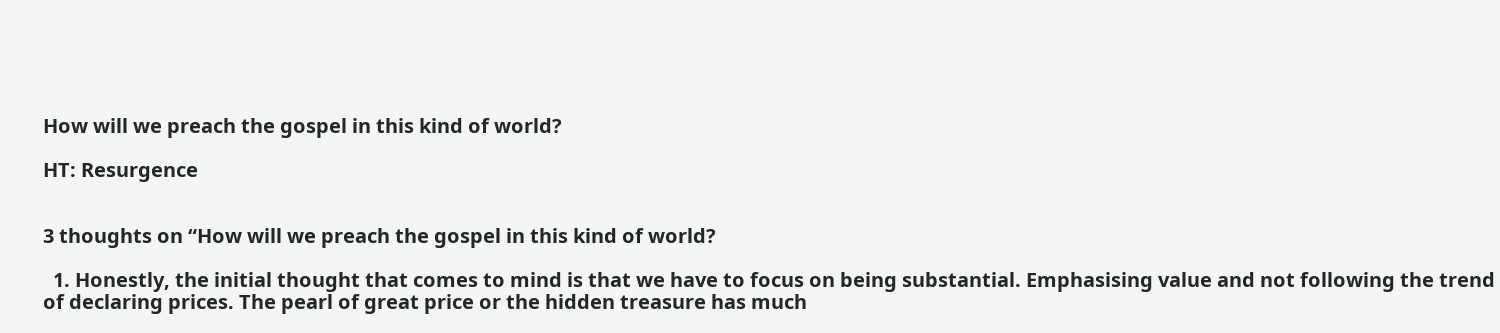How will we preach the gospel in this kind of world?

HT: Resurgence


3 thoughts on “How will we preach the gospel in this kind of world?

  1. Honestly, the initial thought that comes to mind is that we have to focus on being substantial. Emphasising value and not following the trend of declaring prices. The pearl of great price or the hidden treasure has much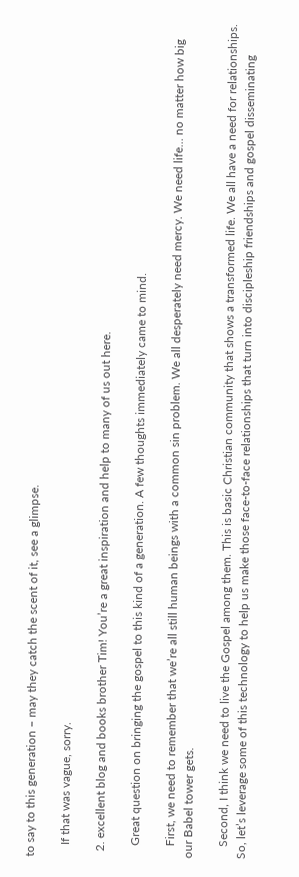to say to this generation – may they catch the scent of it, see a glimpse.

    If that was vague, sorry.

  2. excellent blog and books brother Tim! You’re a great inspiration and help to many of us out here.

    Great question on bringing the gospel to this kind of a generation. A few thoughts immediately came to mind.

    First, we need to remember that we’re all still human beings with a common sin problem. We all desperately need mercy. We need life… no matter how big our Babel tower gets.

    Second, I think we need to live the Gospel among them. This is basic Christian community that shows a transformed life. We all have a need for relationships. So, let’s leverage some of this technology to help us make those face-to-face relationships that turn into discipleship friendships and gospel disseminating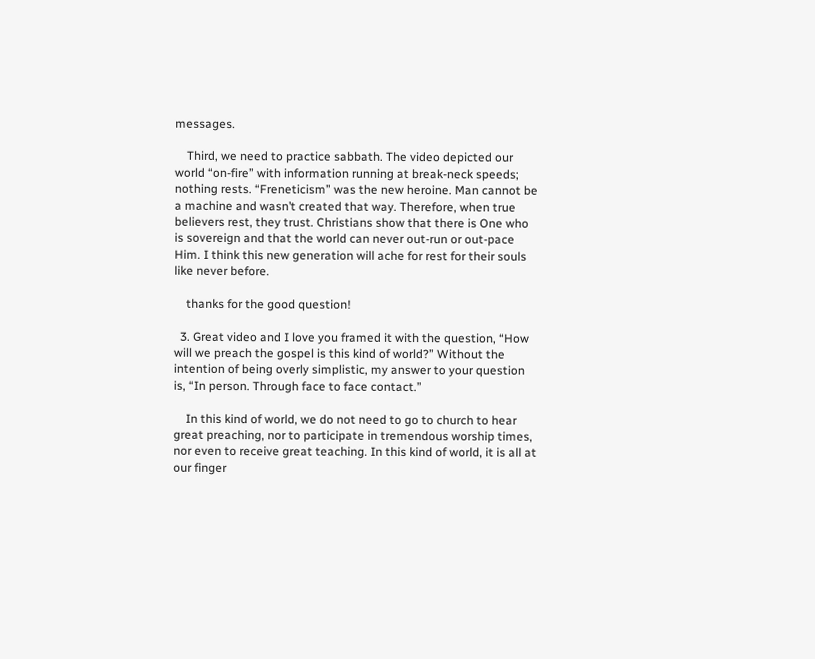messages.

    Third, we need to practice sabbath. The video depicted our world “on-fire” with information running at break-neck speeds; nothing rests. “Freneticism” was the new heroine. Man cannot be a machine and wasn’t created that way. Therefore, when true believers rest, they trust. Christians show that there is One who is sovereign and that the world can never out-run or out-pace Him. I think this new generation will ache for rest for their souls like never before.

    thanks for the good question!

  3. Great video and I love you framed it with the question, “How will we preach the gospel is this kind of world?” Without the intention of being overly simplistic, my answer to your question is, “In person. Through face to face contact.”

    In this kind of world, we do not need to go to church to hear great preaching, nor to participate in tremendous worship times, nor even to receive great teaching. In this kind of world, it is all at our finger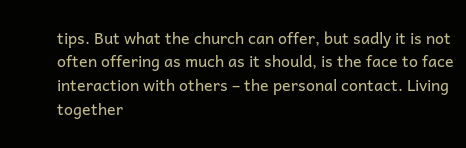tips. But what the church can offer, but sadly it is not often offering as much as it should, is the face to face interaction with others – the personal contact. Living together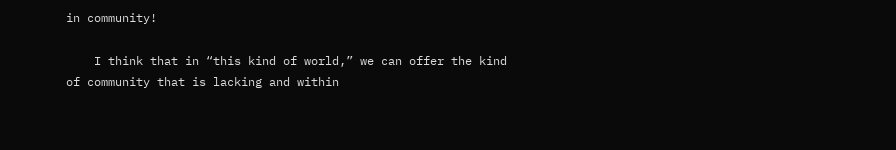in community!

    I think that in “this kind of world,” we can offer the kind of community that is lacking and within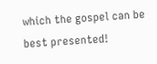which the gospel can be best presented!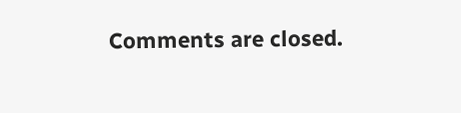Comments are closed.